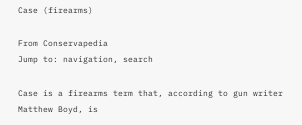Case (firearms)

From Conservapedia
Jump to: navigation, search

Case is a firearms term that, according to gun writer Matthew Boyd, is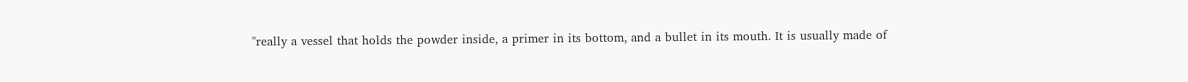"really a vessel that holds the powder inside, a primer in its bottom, and a bullet in its mouth. It is usually made of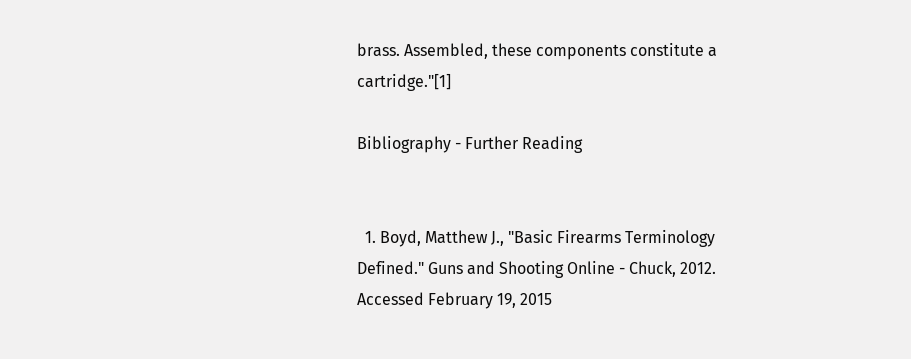brass. Assembled, these components constitute a cartridge."[1]

Bibliography - Further Reading


  1. Boyd, Matthew J., "Basic Firearms Terminology Defined." Guns and Shooting Online - Chuck, 2012. Accessed February 19, 2015